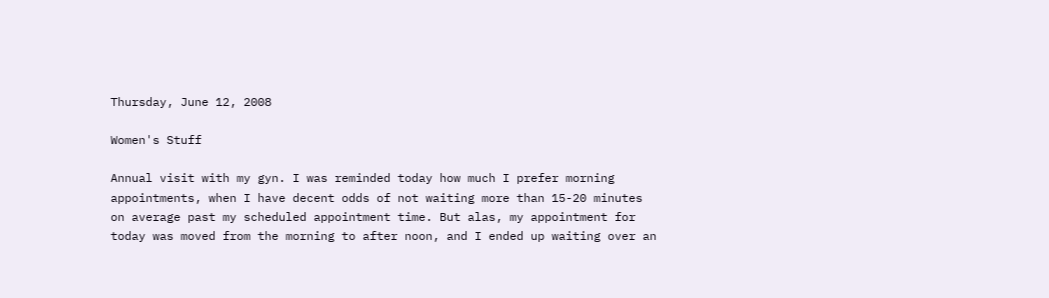Thursday, June 12, 2008

Women's Stuff

Annual visit with my gyn. I was reminded today how much I prefer morning appointments, when I have decent odds of not waiting more than 15-20 minutes on average past my scheduled appointment time. But alas, my appointment for today was moved from the morning to after noon, and I ended up waiting over an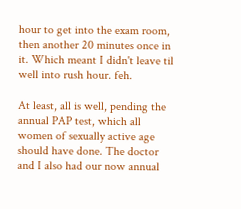hour to get into the exam room, then another 20 minutes once in it. Which meant I didn't leave til well into rush hour. feh.

At least, all is well, pending the annual PAP test, which all women of sexually active age should have done. The doctor and I also had our now annual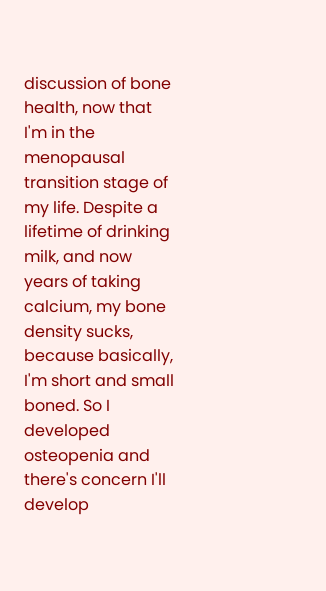discussion of bone health, now that I'm in the menopausal transition stage of my life. Despite a lifetime of drinking milk, and now years of taking calcium, my bone density sucks, because basically, I'm short and small boned. So I developed osteopenia and there's concern I'll develop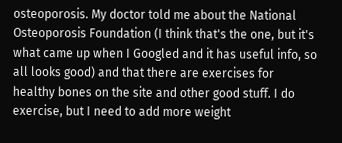osteoporosis. My doctor told me about the National Osteoporosis Foundation (I think that's the one, but it's what came up when I Googled and it has useful info, so all looks good) and that there are exercises for healthy bones on the site and other good stuff. I do exercise, but I need to add more weight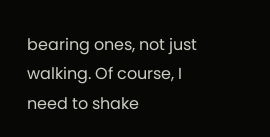bearing ones, not just walking. Of course, I need to shake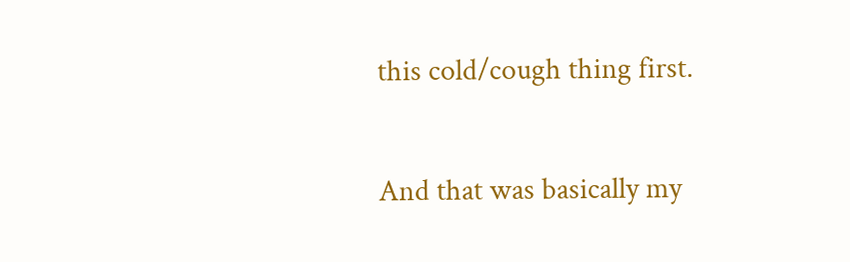this cold/cough thing first.

And that was basically my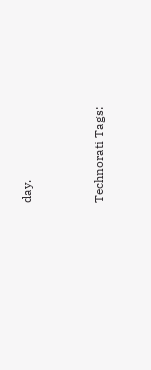day.


Technorati Tags: